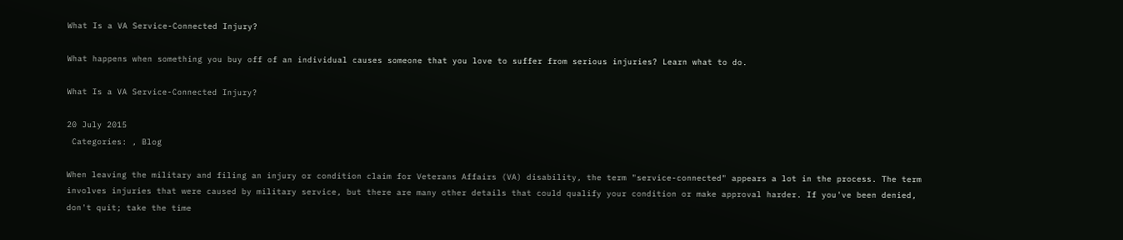What Is a VA Service-Connected Injury?

What happens when something you buy off of an individual causes someone that you love to suffer from serious injuries? Learn what to do.

What Is a VA Service-Connected Injury?

20 July 2015
 Categories: , Blog

When leaving the military and filing an injury or condition claim for Veterans Affairs (VA) disability, the term "service-connected" appears a lot in the process. The term involves injuries that were caused by military service, but there are many other details that could qualify your condition or make approval harder. If you've been denied, don't quit; take the time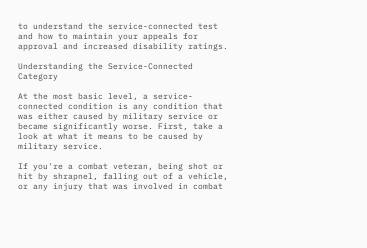to understand the service-connected test and how to maintain your appeals for approval and increased disability ratings.

Understanding the Service-Connected Category

At the most basic level, a service-connected condition is any condition that was either caused by military service or became significantly worse. First, take a look at what it means to be caused by military service.

If you're a combat veteran, being shot or hit by shrapnel, falling out of a vehicle, or any injury that was involved in combat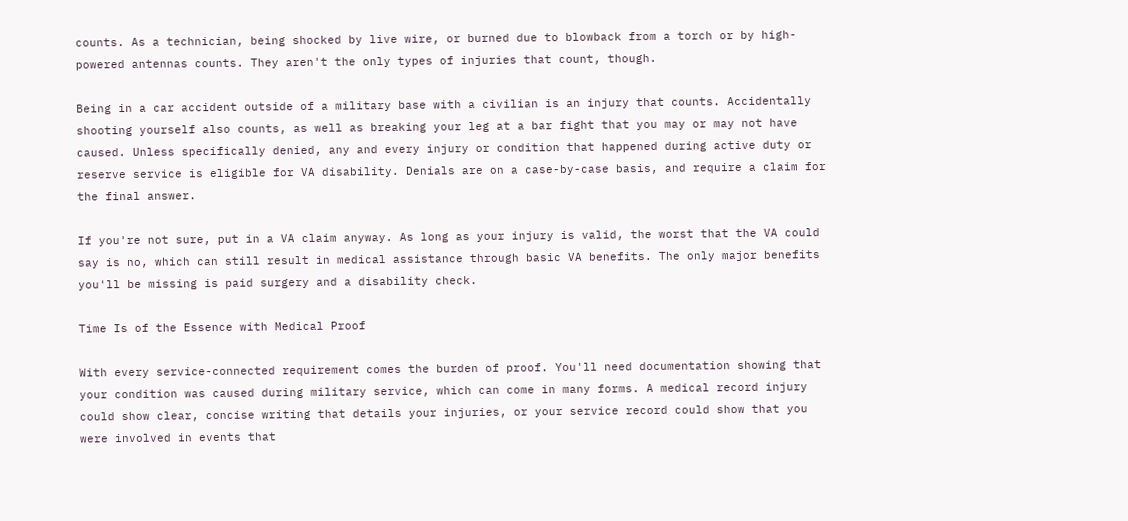counts. As a technician, being shocked by live wire, or burned due to blowback from a torch or by high-powered antennas counts. They aren't the only types of injuries that count, though.

Being in a car accident outside of a military base with a civilian is an injury that counts. Accidentally shooting yourself also counts, as well as breaking your leg at a bar fight that you may or may not have caused. Unless specifically denied, any and every injury or condition that happened during active duty or reserve service is eligible for VA disability. Denials are on a case-by-case basis, and require a claim for the final answer.

If you're not sure, put in a VA claim anyway. As long as your injury is valid, the worst that the VA could say is no, which can still result in medical assistance through basic VA benefits. The only major benefits you'll be missing is paid surgery and a disability check.

Time Is of the Essence with Medical Proof

With every service-connected requirement comes the burden of proof. You'll need documentation showing that your condition was caused during military service, which can come in many forms. A medical record injury could show clear, concise writing that details your injuries, or your service record could show that you were involved in events that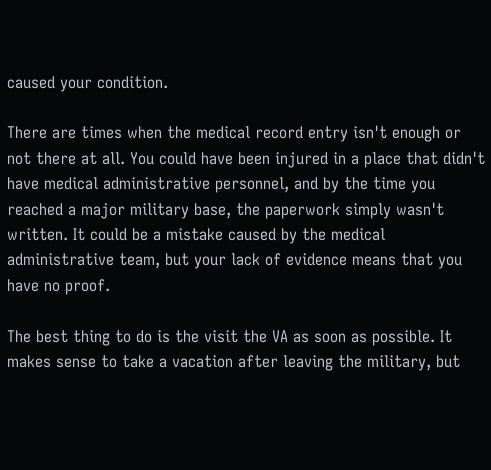caused your condition.

There are times when the medical record entry isn't enough or not there at all. You could have been injured in a place that didn't have medical administrative personnel, and by the time you reached a major military base, the paperwork simply wasn't written. It could be a mistake caused by the medical administrative team, but your lack of evidence means that you have no proof.

The best thing to do is the visit the VA as soon as possible. It makes sense to take a vacation after leaving the military, but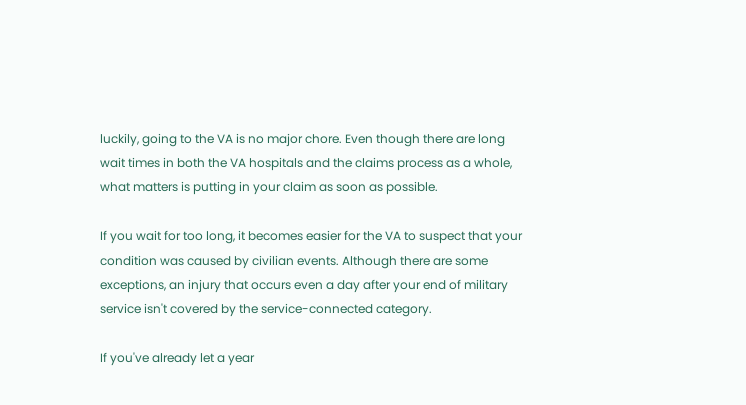luckily, going to the VA is no major chore. Even though there are long wait times in both the VA hospitals and the claims process as a whole, what matters is putting in your claim as soon as possible.

If you wait for too long, it becomes easier for the VA to suspect that your condition was caused by civilian events. Although there are some exceptions, an injury that occurs even a day after your end of military service isn't covered by the service-connected category.

If you've already let a year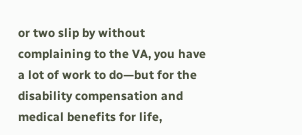or two slip by without complaining to the VA, you have a lot of work to do—but for the disability compensation and medical benefits for life,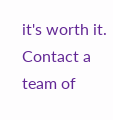it's worth it. Contact a team of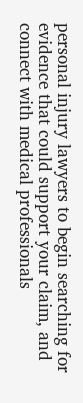personal injury lawyers to begin searching for evidence that could support your claim, and connect with medical professionals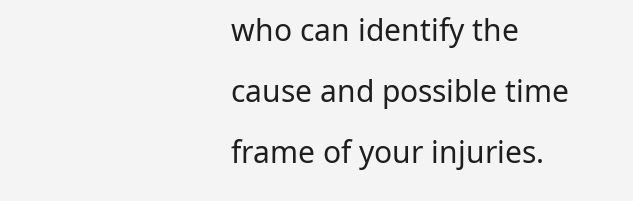who can identify the cause and possible time frame of your injuries.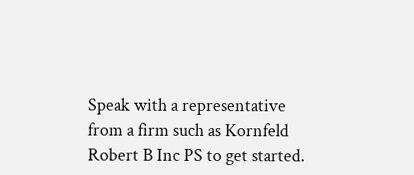Speak with a representative from a firm such as Kornfeld Robert B Inc PS to get started.